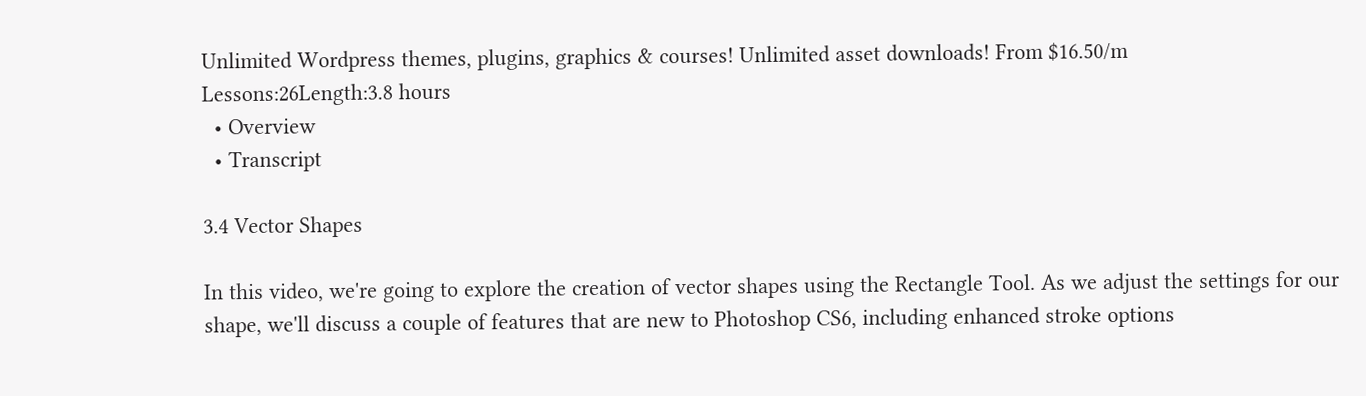Unlimited Wordpress themes, plugins, graphics & courses! Unlimited asset downloads! From $16.50/m
Lessons:26Length:3.8 hours
  • Overview
  • Transcript

3.4 Vector Shapes

In this video, we're going to explore the creation of vector shapes using the Rectangle Tool. As we adjust the settings for our shape, we'll discuss a couple of features that are new to Photoshop CS6, including enhanced stroke options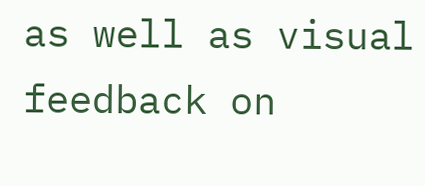as well as visual feedback on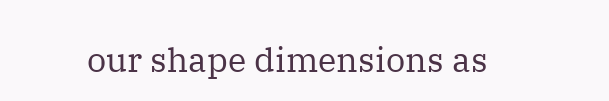our shape dimensions as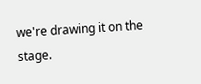we're drawing it on the stage.